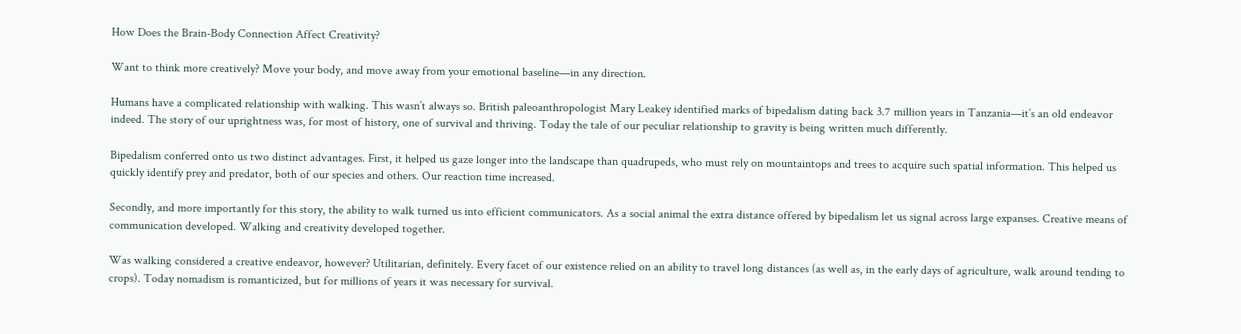How Does the Brain-Body Connection Affect Creativity?

Want to think more creatively? Move your body, and move away from your emotional baseline—in any direction.

Humans have a complicated relationship with walking. This wasn’t always so. British paleoanthropologist Mary Leakey identified marks of bipedalism dating back 3.7 million years in Tanzania—it’s an old endeavor indeed. The story of our uprightness was, for most of history, one of survival and thriving. Today the tale of our peculiar relationship to gravity is being written much differently.

Bipedalism conferred onto us two distinct advantages. First, it helped us gaze longer into the landscape than quadrupeds, who must rely on mountaintops and trees to acquire such spatial information. This helped us quickly identify prey and predator, both of our species and others. Our reaction time increased.

Secondly, and more importantly for this story, the ability to walk turned us into efficient communicators. As a social animal the extra distance offered by bipedalism let us signal across large expanses. Creative means of communication developed. Walking and creativity developed together.

Was walking considered a creative endeavor, however? Utilitarian, definitely. Every facet of our existence relied on an ability to travel long distances (as well as, in the early days of agriculture, walk around tending to crops). Today nomadism is romanticized, but for millions of years it was necessary for survival.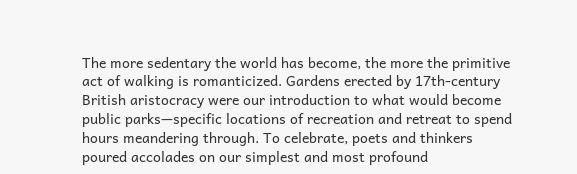The more sedentary the world has become, the more the primitive act of walking is romanticized. Gardens erected by 17th-century British aristocracy were our introduction to what would become public parks—specific locations of recreation and retreat to spend hours meandering through. To celebrate, poets and thinkers poured accolades on our simplest and most profound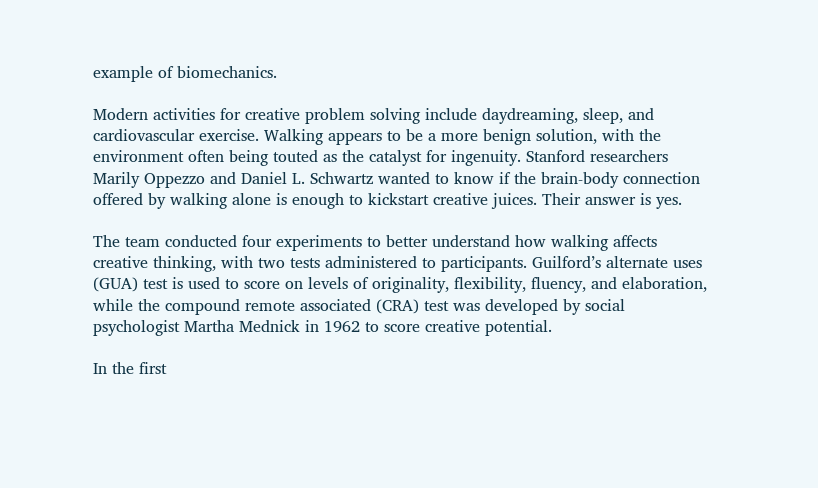example of biomechanics.

Modern activities for creative problem solving include daydreaming, sleep, and cardiovascular exercise. Walking appears to be a more benign solution, with the environment often being touted as the catalyst for ingenuity. Stanford researchers Marily Oppezzo and Daniel L. Schwartz wanted to know if the brain-body connection offered by walking alone is enough to kickstart creative juices. Their answer is yes.

The team conducted four experiments to better understand how walking affects creative thinking, with two tests administered to participants. Guilford’s alternate uses (GUA) test is used to score on levels of originality, flexibility, fluency, and elaboration, while the compound remote associated (CRA) test was developed by social psychologist Martha Mednick in 1962 to score creative potential.

In the first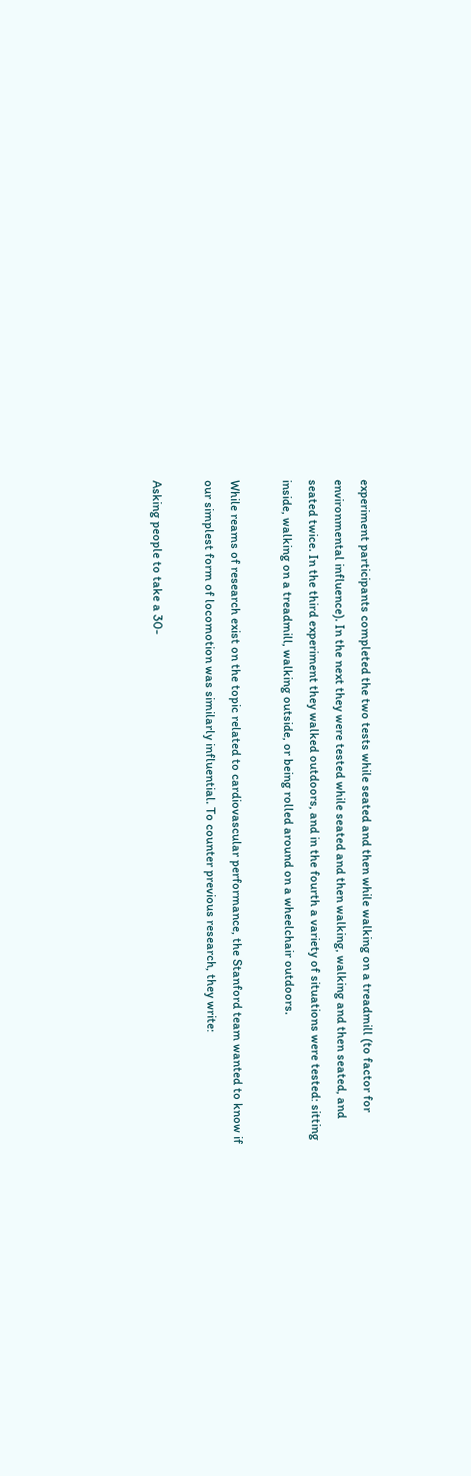experiment participants completed the two tests while seated and then while walking on a treadmill (to factor for environmental influence). In the next they were tested while seated and then walking, walking and then seated, and seated twice. In the third experiment they walked outdoors, and in the fourth a variety of situations were tested: sitting inside, walking on a treadmill, walking outside, or being rolled around on a wheelchair outdoors.

While reams of research exist on the topic related to cardiovascular performance, the Stanford team wanted to know if our simplest form of locomotion was similarly influential. To counter previous research, they write:

Asking people to take a 30-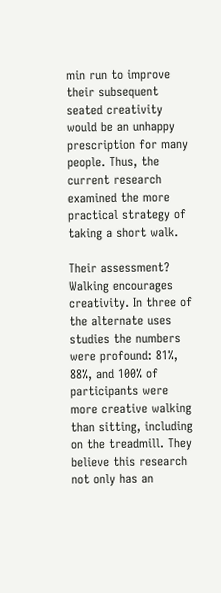min run to improve their subsequent seated creativity would be an unhappy prescription for many people. Thus, the current research examined the more practical strategy of taking a short walk.

Their assessment? Walking encourages creativity. In three of the alternate uses studies the numbers were profound: 81%, 88%, and 100% of participants were more creative walking than sitting, including on the treadmill. They believe this research not only has an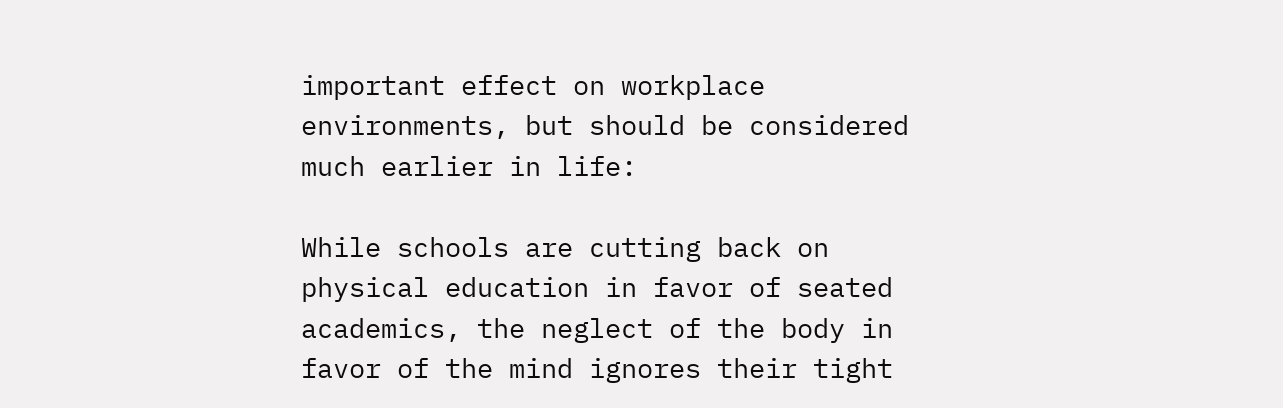important effect on workplace environments, but should be considered much earlier in life:

While schools are cutting back on physical education in favor of seated academics, the neglect of the body in favor of the mind ignores their tight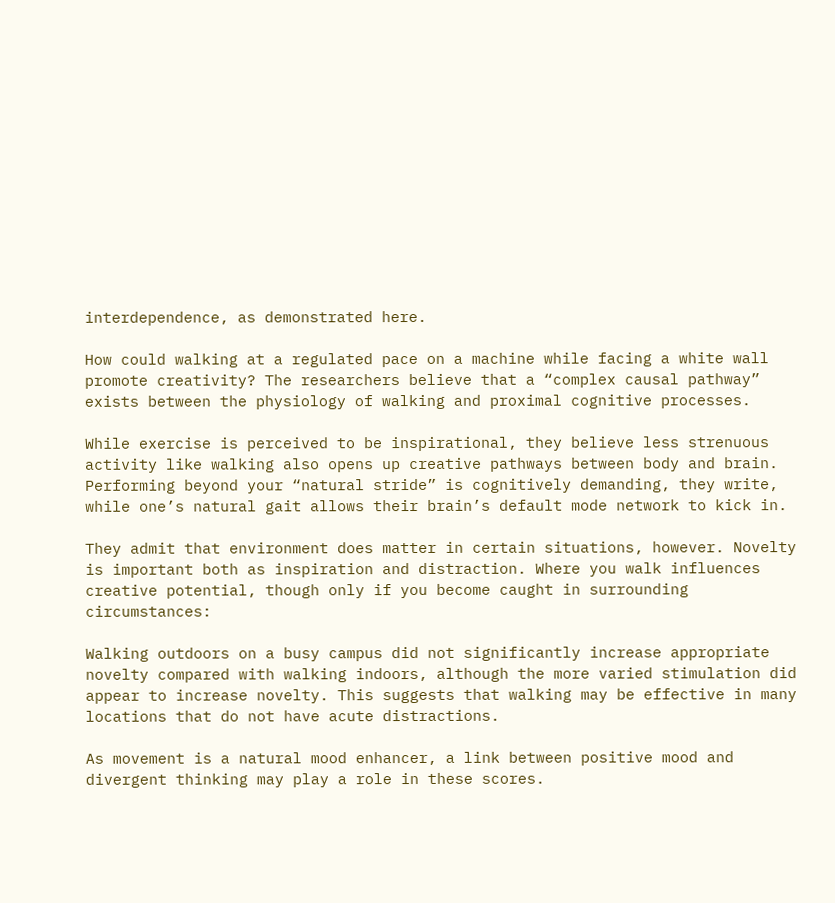interdependence, as demonstrated here.

How could walking at a regulated pace on a machine while facing a white wall promote creativity? The researchers believe that a “complex causal pathway” exists between the physiology of walking and proximal cognitive processes.

While exercise is perceived to be inspirational, they believe less strenuous activity like walking also opens up creative pathways between body and brain. Performing beyond your “natural stride” is cognitively demanding, they write, while one’s natural gait allows their brain’s default mode network to kick in.

They admit that environment does matter in certain situations, however. Novelty is important both as inspiration and distraction. Where you walk influences creative potential, though only if you become caught in surrounding circumstances:

Walking outdoors on a busy campus did not significantly increase appropriate novelty compared with walking indoors, although the more varied stimulation did appear to increase novelty. This suggests that walking may be effective in many locations that do not have acute distractions.

As movement is a natural mood enhancer, a link between positive mood and divergent thinking may play a role in these scores.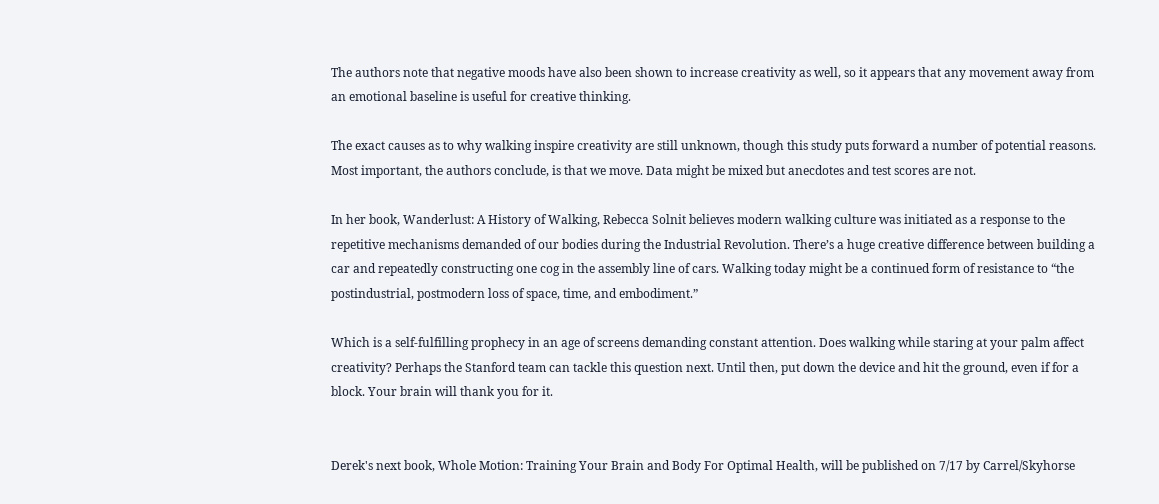The authors note that negative moods have also been shown to increase creativity as well, so it appears that any movement away from an emotional baseline is useful for creative thinking.

The exact causes as to why walking inspire creativity are still unknown, though this study puts forward a number of potential reasons. Most important, the authors conclude, is that we move. Data might be mixed but anecdotes and test scores are not.

In her book, Wanderlust: A History of Walking, Rebecca Solnit believes modern walking culture was initiated as a response to the repetitive mechanisms demanded of our bodies during the Industrial Revolution. There’s a huge creative difference between building a car and repeatedly constructing one cog in the assembly line of cars. Walking today might be a continued form of resistance to “the postindustrial, postmodern loss of space, time, and embodiment.”

Which is a self-fulfilling prophecy in an age of screens demanding constant attention. Does walking while staring at your palm affect creativity? Perhaps the Stanford team can tackle this question next. Until then, put down the device and hit the ground, even if for a block. Your brain will thank you for it.


Derek's next book, Whole Motion: Training Your Brain and Body For Optimal Health, will be published on 7/17 by Carrel/Skyhorse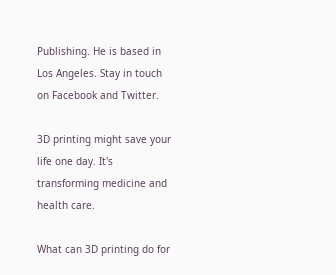Publishing. He is based in Los Angeles. Stay in touch on Facebook and Twitter.

3D printing might save your life one day. It's transforming medicine and health care.

What can 3D printing do for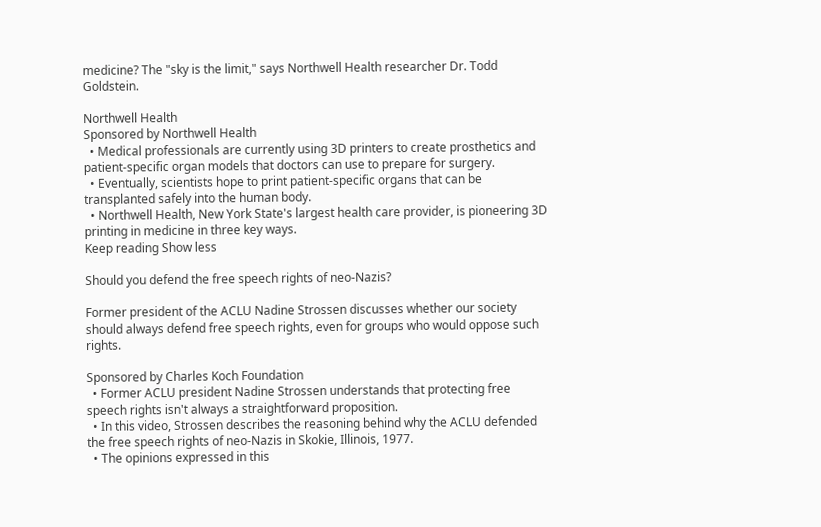medicine? The "sky is the limit," says Northwell Health researcher Dr. Todd Goldstein.

Northwell Health
Sponsored by Northwell Health
  • Medical professionals are currently using 3D printers to create prosthetics and patient-specific organ models that doctors can use to prepare for surgery.
  • Eventually, scientists hope to print patient-specific organs that can be transplanted safely into the human body.
  • Northwell Health, New York State's largest health care provider, is pioneering 3D printing in medicine in three key ways.
Keep reading Show less

Should you defend the free speech rights of neo-Nazis?

Former president of the ACLU Nadine Strossen discusses whether our society should always defend free speech rights, even for groups who would oppose such rights.

Sponsored by Charles Koch Foundation
  • Former ACLU president Nadine Strossen understands that protecting free speech rights isn't always a straightforward proposition.
  • In this video, Strossen describes the reasoning behind why the ACLU defended the free speech rights of neo-Nazis in Skokie, Illinois, 1977.
  • The opinions expressed in this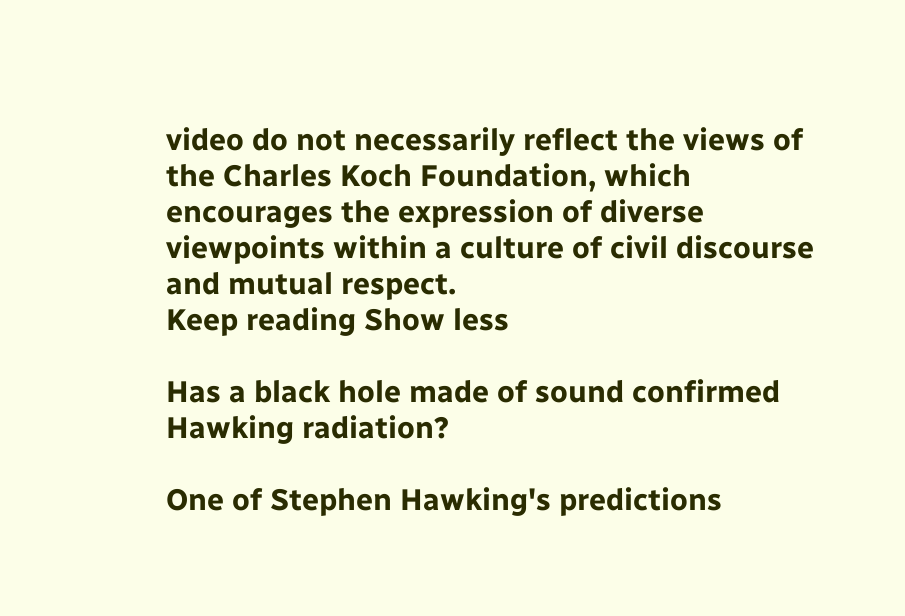video do not necessarily reflect the views of the Charles Koch Foundation, which encourages the expression of diverse viewpoints within a culture of civil discourse and mutual respect.
Keep reading Show less

Has a black hole made of sound confirmed Hawking radiation?

One of Stephen Hawking's predictions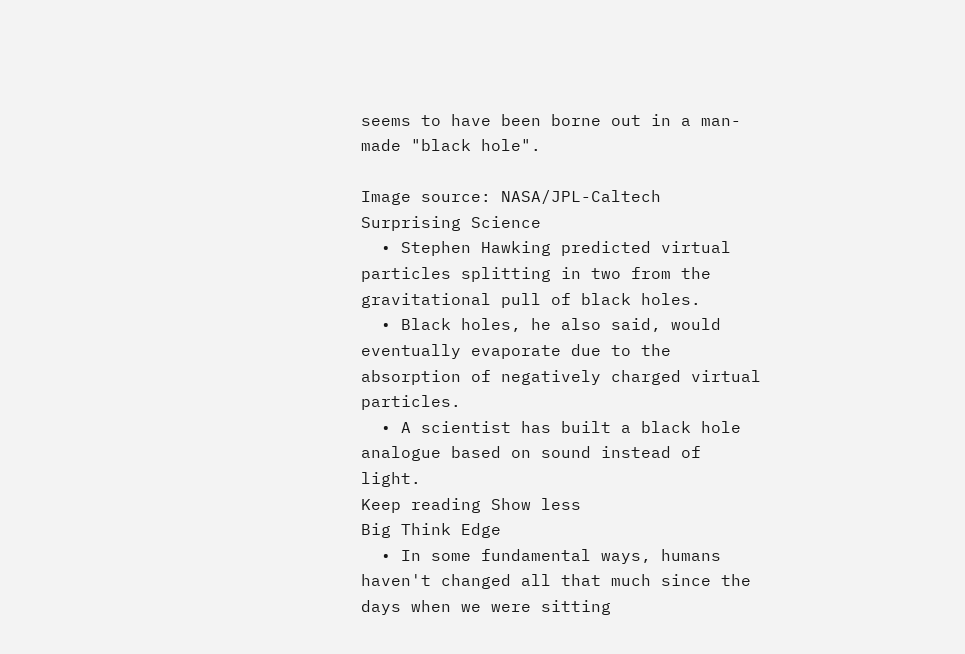seems to have been borne out in a man-made "black hole".

Image source: NASA/JPL-Caltech
Surprising Science
  • Stephen Hawking predicted virtual particles splitting in two from the gravitational pull of black holes.
  • Black holes, he also said, would eventually evaporate due to the absorption of negatively charged virtual particles.
  • A scientist has built a black hole analogue based on sound instead of light.
Keep reading Show less
Big Think Edge
  • In some fundamental ways, humans haven't changed all that much since the days when we were sitting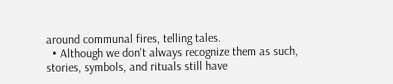around communal fires, telling tales.
  • Although we don't always recognize them as such, stories, symbols, and rituals still have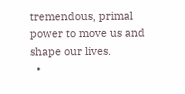tremendous, primal power to move us and shape our lives.
  •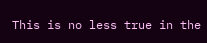This is no less true in the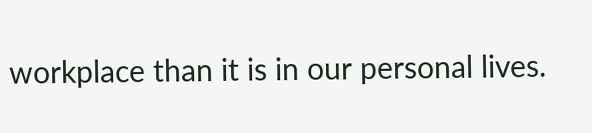workplace than it is in our personal lives.